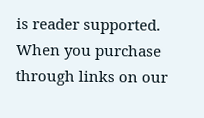is reader supported. When you purchase through links on our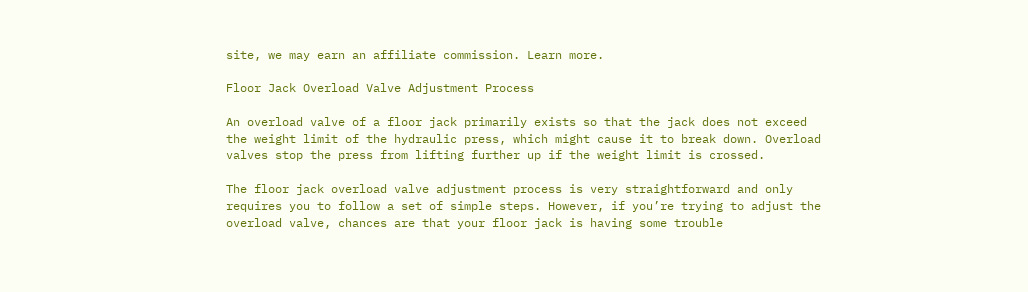site, we may earn an affiliate commission. Learn more.

Floor Jack Overload Valve Adjustment Process

An overload valve of a floor jack primarily exists so that the jack does not exceed the weight limit of the hydraulic press, which might cause it to break down. Overload valves stop the press from lifting further up if the weight limit is crossed.

The floor jack overload valve adjustment process is very straightforward and only requires you to follow a set of simple steps. However, if you’re trying to adjust the overload valve, chances are that your floor jack is having some trouble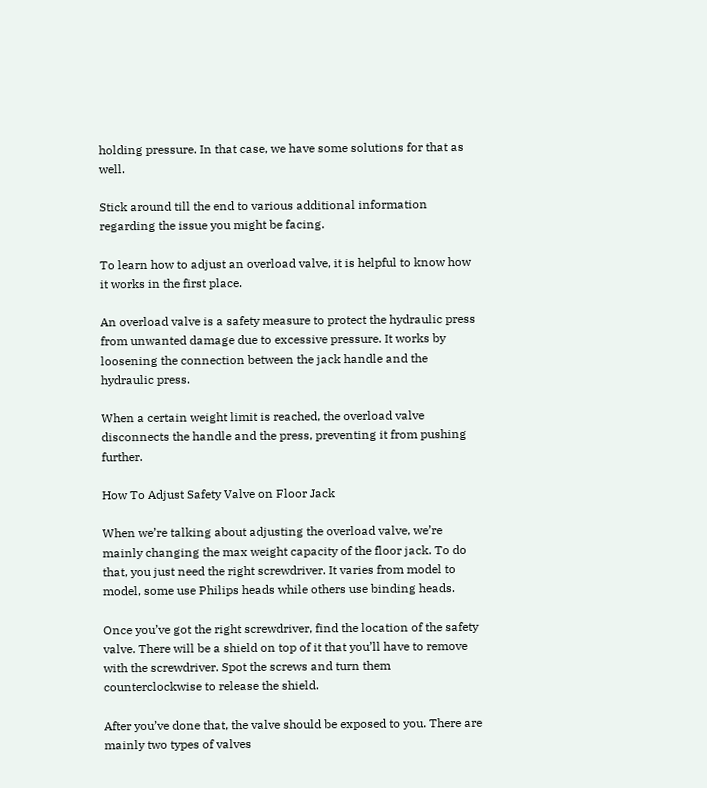holding pressure. In that case, we have some solutions for that as well.

Stick around till the end to various additional information regarding the issue you might be facing.

To learn how to adjust an overload valve, it is helpful to know how it works in the first place.

An overload valve is a safety measure to protect the hydraulic press from unwanted damage due to excessive pressure. It works by loosening the connection between the jack handle and the hydraulic press.

When a certain weight limit is reached, the overload valve disconnects the handle and the press, preventing it from pushing further.

How To Adjust Safety Valve on Floor Jack

When we’re talking about adjusting the overload valve, we’re mainly changing the max weight capacity of the floor jack. To do that, you just need the right screwdriver. It varies from model to model, some use Philips heads while others use binding heads.

Once you’ve got the right screwdriver, find the location of the safety valve. There will be a shield on top of it that you’ll have to remove with the screwdriver. Spot the screws and turn them counterclockwise to release the shield.

After you’ve done that, the valve should be exposed to you. There are mainly two types of valves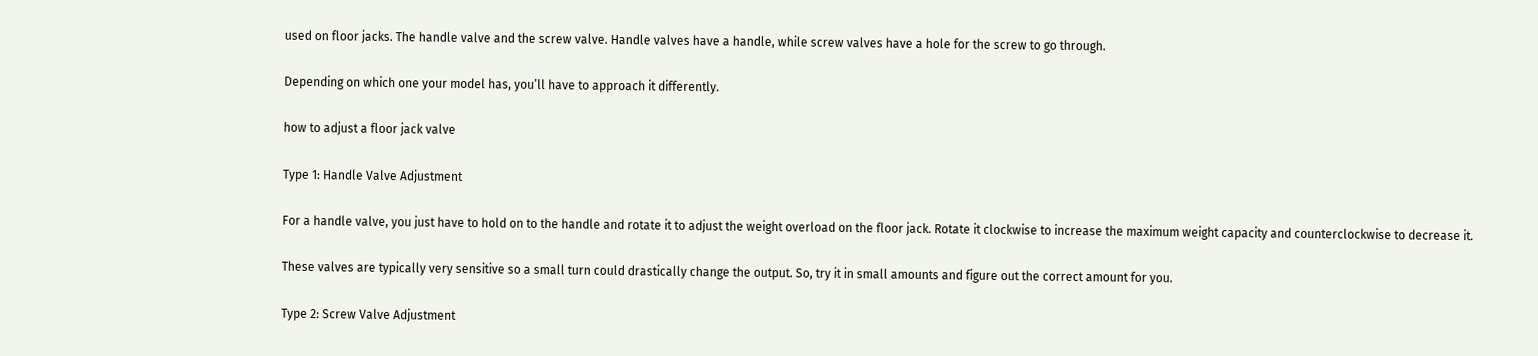used on floor jacks. The handle valve and the screw valve. Handle valves have a handle, while screw valves have a hole for the screw to go through.

Depending on which one your model has, you’ll have to approach it differently.

how to adjust a floor jack valve

Type 1: Handle Valve Adjustment

For a handle valve, you just have to hold on to the handle and rotate it to adjust the weight overload on the floor jack. Rotate it clockwise to increase the maximum weight capacity and counterclockwise to decrease it.

These valves are typically very sensitive so a small turn could drastically change the output. So, try it in small amounts and figure out the correct amount for you.

Type 2: Screw Valve Adjustment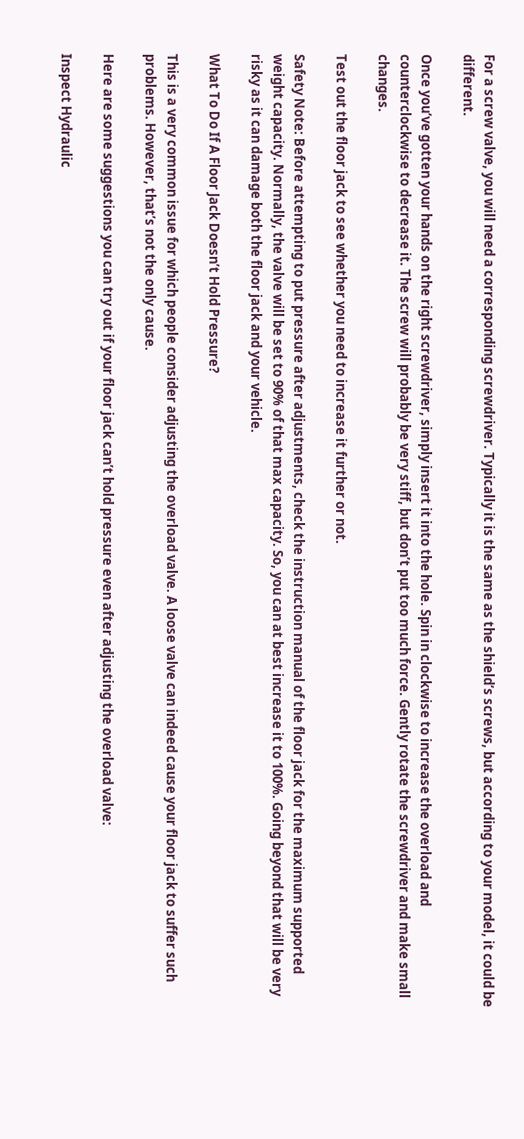For a screw valve, you will need a corresponding screwdriver. Typically it is the same as the shield’s screws, but according to your model, it could be different.

Once you’ve gotten your hands on the right screwdriver, simply insert it into the hole. Spin in clockwise to increase the overload and counterclockwise to decrease it. The screw will probably be very stiff, but don’t put too much force. Gently rotate the screwdriver and make small changes.

Test out the floor jack to see whether you need to increase it further or not.

Safety Note: Before attempting to put pressure after adjustments, check the instruction manual of the floor jack for the maximum supported weight capacity. Normally, the valve will be set to 90% of that max capacity. So, you can at best increase it to 100%. Going beyond that will be very risky as it can damage both the floor jack and your vehicle.

What To Do If A Floor Jack Doesn’t Hold Pressure?

This is a very common issue for which people consider adjusting the overload valve. A loose valve can indeed cause your floor jack to suffer such problems. However, that’s not the only cause.

Here are some suggestions you can try out if your floor jack can’t hold pressure even after adjusting the overload valve:

Inspect Hydraulic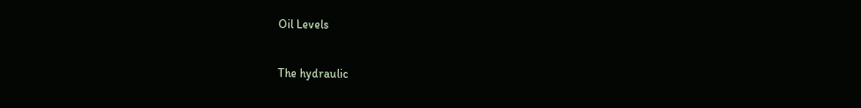Oil Levels

The hydraulic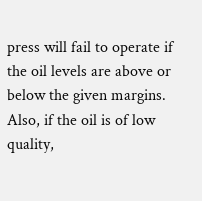press will fail to operate if the oil levels are above or below the given margins. Also, if the oil is of low quality,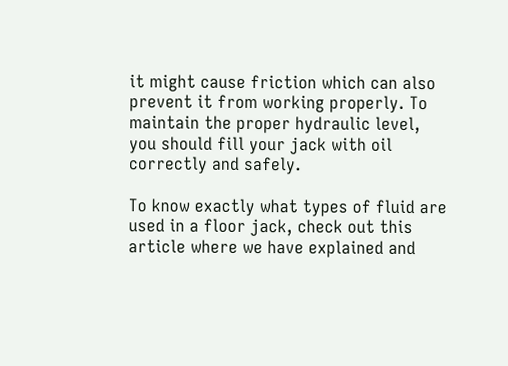it might cause friction which can also prevent it from working properly. To maintain the proper hydraulic level,  you should fill your jack with oil correctly and safely.

To know exactly what types of fluid are used in a floor jack, check out this article where we have explained and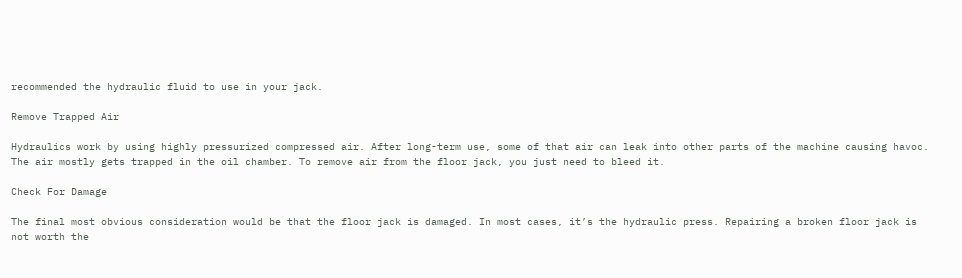recommended the hydraulic fluid to use in your jack.

Remove Trapped Air

Hydraulics work by using highly pressurized compressed air. After long-term use, some of that air can leak into other parts of the machine causing havoc. The air mostly gets trapped in the oil chamber. To remove air from the floor jack, you just need to bleed it.

Check For Damage

The final most obvious consideration would be that the floor jack is damaged. In most cases, it’s the hydraulic press. Repairing a broken floor jack is not worth the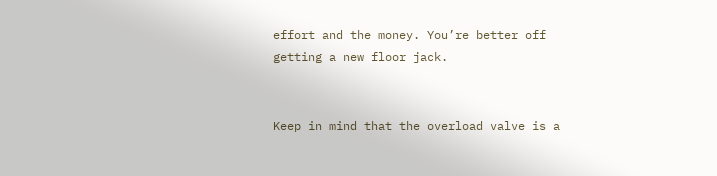effort and the money. You’re better off getting a new floor jack.


Keep in mind that the overload valve is a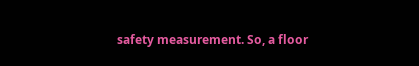safety measurement. So, a floor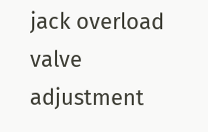jack overload valve adjustment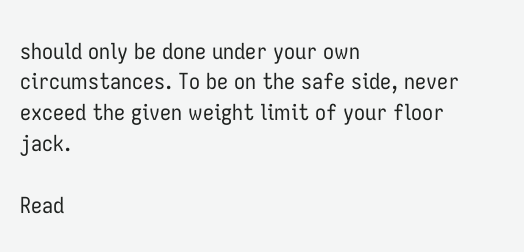should only be done under your own circumstances. To be on the safe side, never exceed the given weight limit of your floor jack.

Read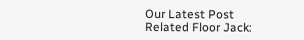Our Latest Post Related Floor Jack: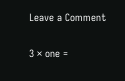Leave a Comment

3 × one =